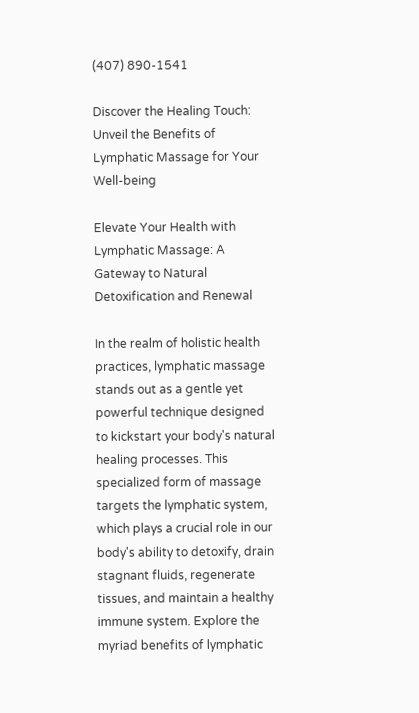(407) 890-1541

Discover the Healing Touch: Unveil the Benefits of Lymphatic Massage for Your Well-being

Elevate Your Health with Lymphatic Massage: A Gateway to Natural Detoxification and Renewal

In the realm of holistic health practices, lymphatic massage stands out as a gentle yet powerful technique designed to kickstart your body's natural healing processes. This specialized form of massage targets the lymphatic system, which plays a crucial role in our body's ability to detoxify, drain stagnant fluids, regenerate tissues, and maintain a healthy immune system. Explore the myriad benefits of lymphatic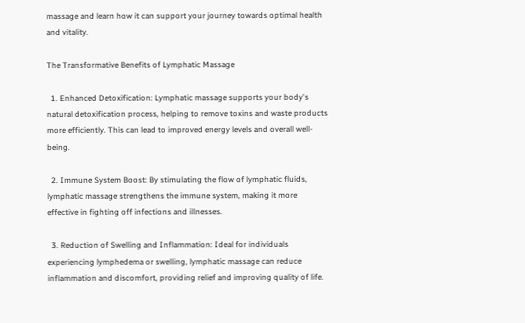massage and learn how it can support your journey towards optimal health and vitality.

The Transformative Benefits of Lymphatic Massage

  1. Enhanced Detoxification: Lymphatic massage supports your body's natural detoxification process, helping to remove toxins and waste products more efficiently. This can lead to improved energy levels and overall well-being.

  2. Immune System Boost: By stimulating the flow of lymphatic fluids, lymphatic massage strengthens the immune system, making it more effective in fighting off infections and illnesses.

  3. Reduction of Swelling and Inflammation: Ideal for individuals experiencing lymphedema or swelling, lymphatic massage can reduce inflammation and discomfort, providing relief and improving quality of life.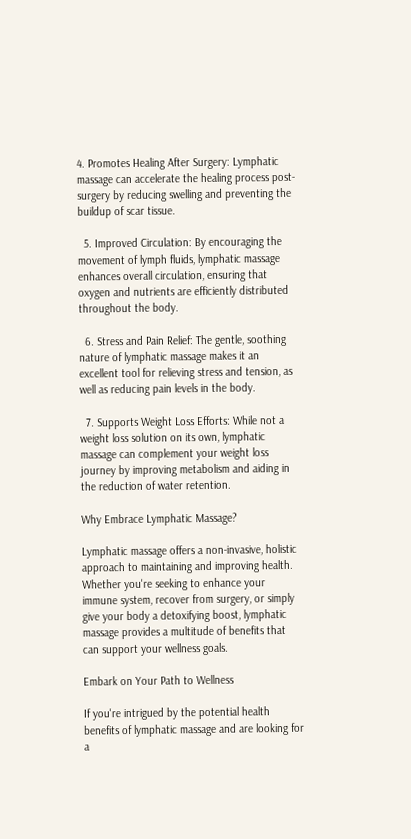4. Promotes Healing After Surgery: Lymphatic massage can accelerate the healing process post-surgery by reducing swelling and preventing the buildup of scar tissue.

  5. Improved Circulation: By encouraging the movement of lymph fluids, lymphatic massage enhances overall circulation, ensuring that oxygen and nutrients are efficiently distributed throughout the body.

  6. Stress and Pain Relief: The gentle, soothing nature of lymphatic massage makes it an excellent tool for relieving stress and tension, as well as reducing pain levels in the body.

  7. Supports Weight Loss Efforts: While not a weight loss solution on its own, lymphatic massage can complement your weight loss journey by improving metabolism and aiding in the reduction of water retention.

Why Embrace Lymphatic Massage?

Lymphatic massage offers a non-invasive, holistic approach to maintaining and improving health. Whether you're seeking to enhance your immune system, recover from surgery, or simply give your body a detoxifying boost, lymphatic massage provides a multitude of benefits that can support your wellness goals.

Embark on Your Path to Wellness

If you're intrigued by the potential health benefits of lymphatic massage and are looking for a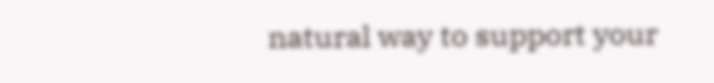natural way to support your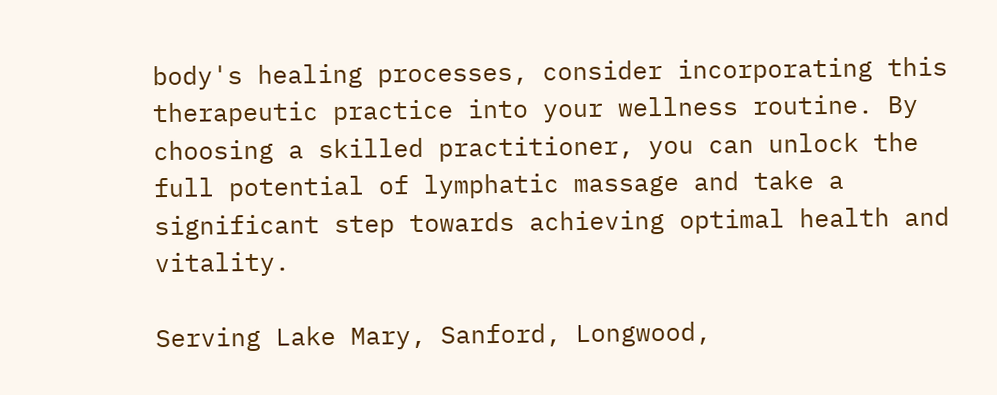body's healing processes, consider incorporating this therapeutic practice into your wellness routine. By choosing a skilled practitioner, you can unlock the full potential of lymphatic massage and take a significant step towards achieving optimal health and vitality.

Serving Lake Mary, Sanford, Longwood,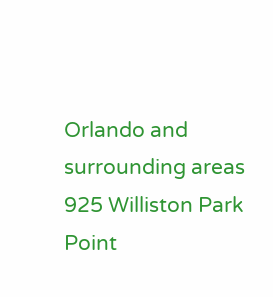Orlando and surrounding areas
925 Williston Park Point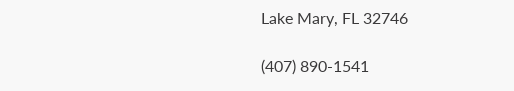Lake Mary, FL 32746

(407) 890-1541